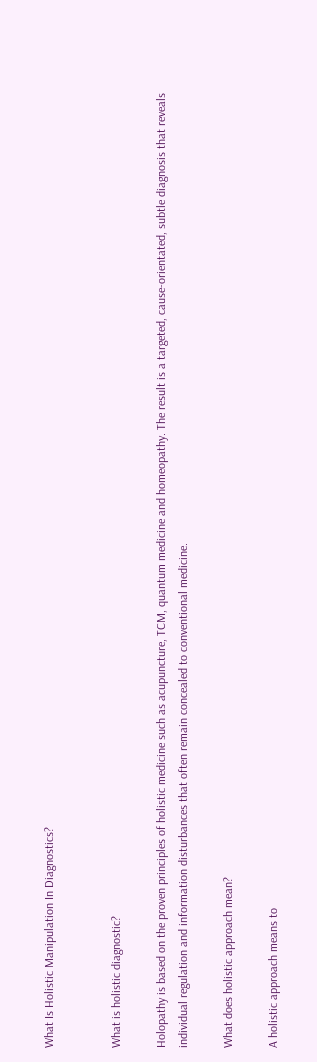What Is Holistic Manipulation In Diagnostics?


What is holistic diagnostic?

Holopathy is based on the proven principles of holistic medicine such as acupuncture, TCM, quantum medicine and homeopathy. The result is a targeted, cause-orientated, subtle diagnosis that reveals individual regulation and information disturbances that often remain concealed to conventional medicine.

What does holistic approach mean?

A holistic approach means to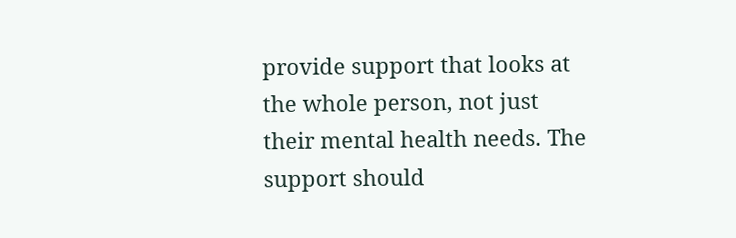provide support that looks at the whole person, not just their mental health needs. The support should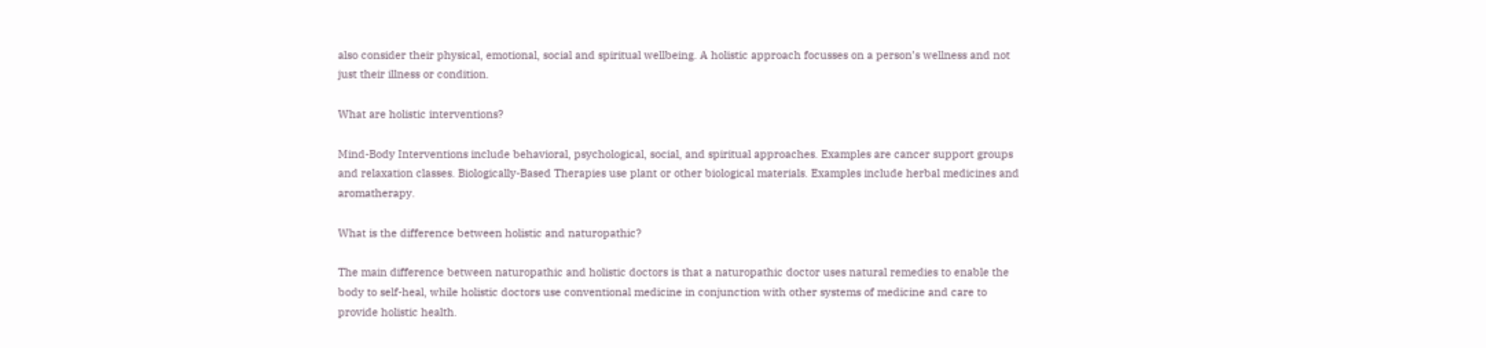also consider their physical, emotional, social and spiritual wellbeing. A holistic approach focusses on a person’s wellness and not just their illness or condition.

What are holistic interventions?

Mind-Body Interventions include behavioral, psychological, social, and spiritual approaches. Examples are cancer support groups and relaxation classes. Biologically-Based Therapies use plant or other biological materials. Examples include herbal medicines and aromatherapy.

What is the difference between holistic and naturopathic?

The main difference between naturopathic and holistic doctors is that a naturopathic doctor uses natural remedies to enable the body to self-heal, while holistic doctors use conventional medicine in conjunction with other systems of medicine and care to provide holistic health.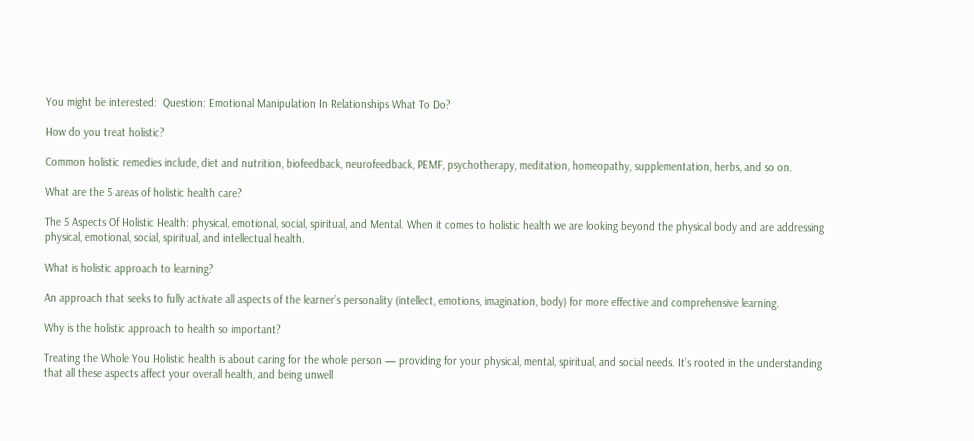You might be interested:  Question: Emotional Manipulation In Relationships What To Do?

How do you treat holistic?

Common holistic remedies include, diet and nutrition, biofeedback, neurofeedback, PEMF, psychotherapy, meditation, homeopathy, supplementation, herbs, and so on.

What are the 5 areas of holistic health care?

The 5 Aspects Of Holistic Health: physical, emotional, social, spiritual, and Mental. When it comes to holistic health we are looking beyond the physical body and are addressing physical, emotional, social, spiritual, and intellectual health.

What is holistic approach to learning?

An approach that seeks to fully activate all aspects of the learner’s personality (intellect, emotions, imagination, body) for more effective and comprehensive learning.

Why is the holistic approach to health so important?

Treating the Whole You Holistic health is about caring for the whole person — providing for your physical, mental, spiritual, and social needs. It’s rooted in the understanding that all these aspects affect your overall health, and being unwell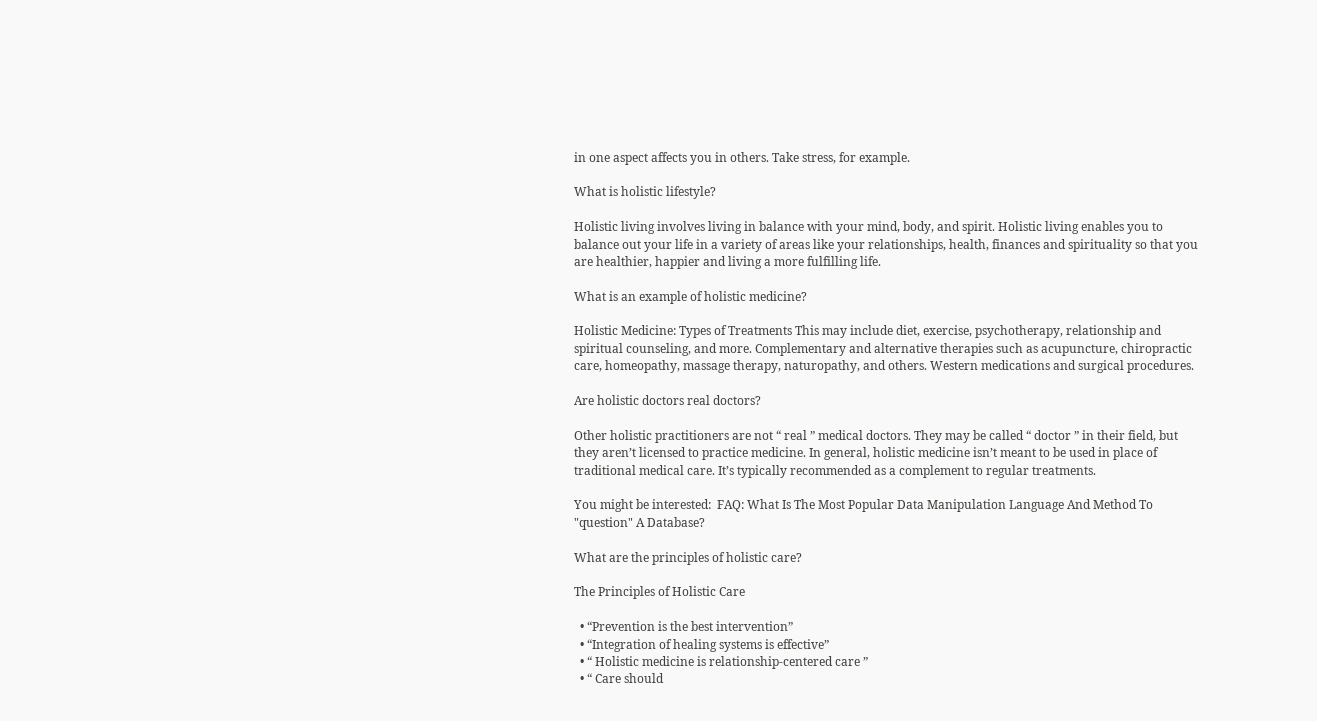in one aspect affects you in others. Take stress, for example.

What is holistic lifestyle?

Holistic living involves living in balance with your mind, body, and spirit. Holistic living enables you to balance out your life in a variety of areas like your relationships, health, finances and spirituality so that you are healthier, happier and living a more fulfilling life.

What is an example of holistic medicine?

Holistic Medicine: Types of Treatments This may include diet, exercise, psychotherapy, relationship and spiritual counseling, and more. Complementary and alternative therapies such as acupuncture, chiropractic care, homeopathy, massage therapy, naturopathy, and others. Western medications and surgical procedures.

Are holistic doctors real doctors?

Other holistic practitioners are not “ real ” medical doctors. They may be called “ doctor ” in their field, but they aren’t licensed to practice medicine. In general, holistic medicine isn’t meant to be used in place of traditional medical care. It’s typically recommended as a complement to regular treatments.

You might be interested:  FAQ: What Is The Most Popular Data Manipulation Language And Method To "question" A Database?

What are the principles of holistic care?

The Principles of Holistic Care

  • “Prevention is the best intervention”
  • “Integration of healing systems is effective”
  • “ Holistic medicine is relationship-centered care ”
  • “ Care should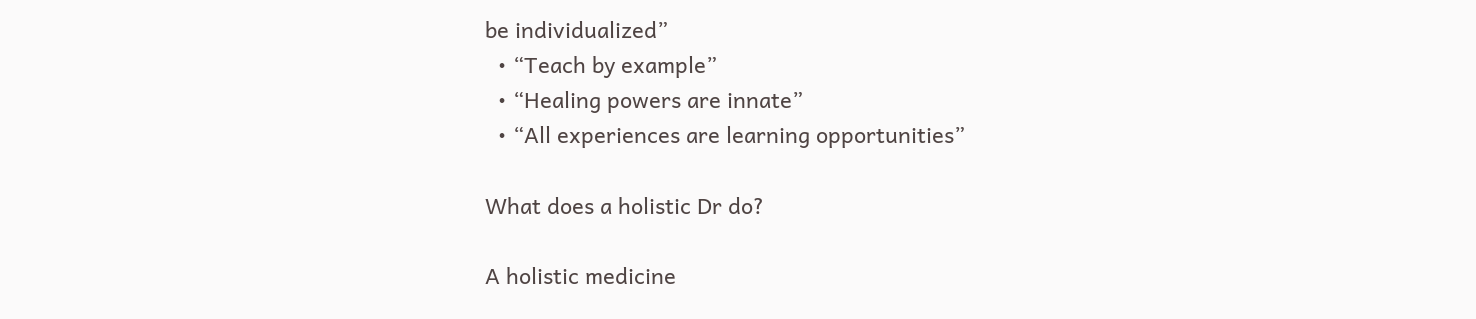be individualized”
  • “Teach by example”
  • “Healing powers are innate”
  • “All experiences are learning opportunities”

What does a holistic Dr do?

A holistic medicine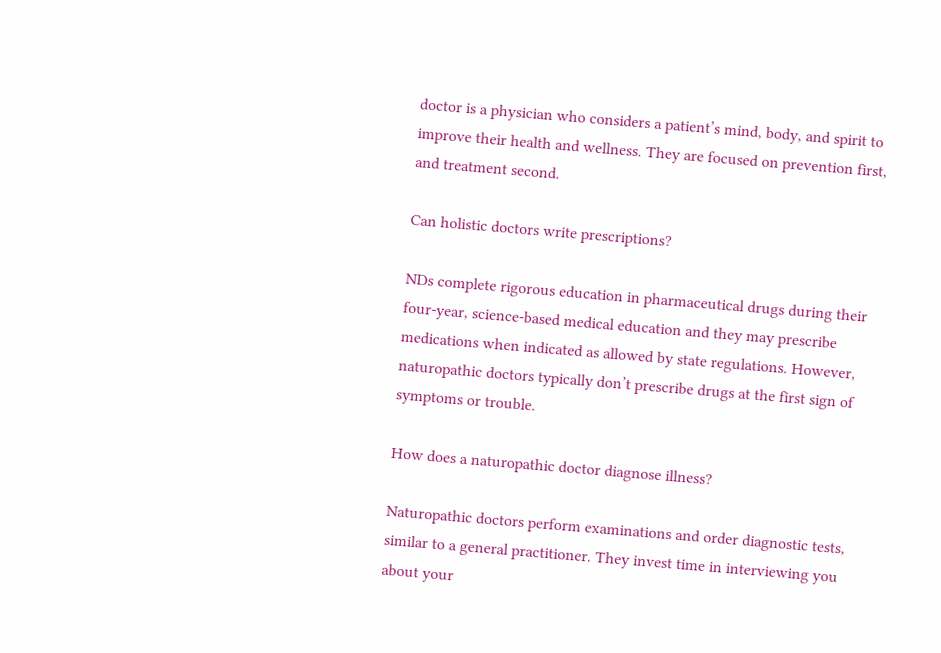doctor is a physician who considers a patient’s mind, body, and spirit to improve their health and wellness. They are focused on prevention first, and treatment second.

Can holistic doctors write prescriptions?

NDs complete rigorous education in pharmaceutical drugs during their four-year, science-based medical education and they may prescribe medications when indicated as allowed by state regulations. However, naturopathic doctors typically don’t prescribe drugs at the first sign of symptoms or trouble.

How does a naturopathic doctor diagnose illness?

Naturopathic doctors perform examinations and order diagnostic tests, similar to a general practitioner. They invest time in interviewing you about your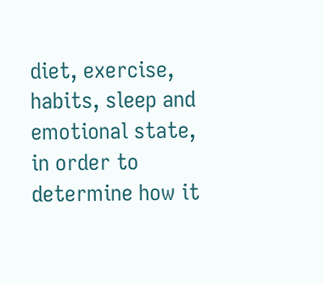diet, exercise, habits, sleep and emotional state, in order to determine how it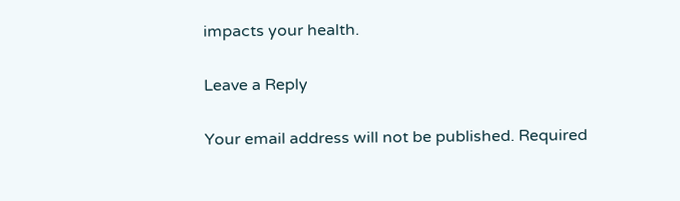impacts your health.

Leave a Reply

Your email address will not be published. Required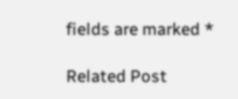fields are marked *

Related Post